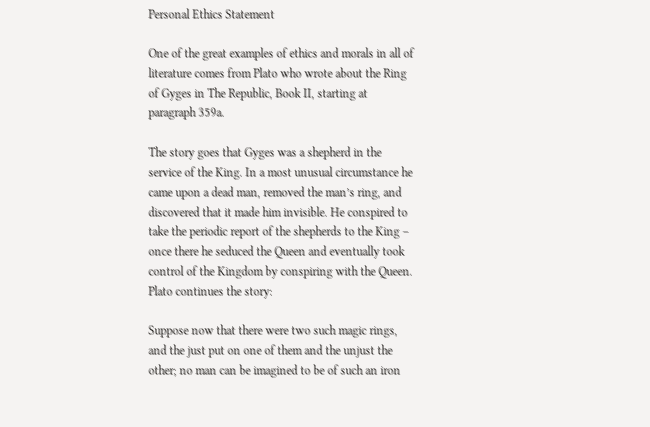Personal Ethics Statement

One of the great examples of ethics and morals in all of literature comes from Plato who wrote about the Ring of Gyges in The Republic, Book II, starting at paragraph 359a.

The story goes that Gyges was a shepherd in the service of the King. In a most unusual circumstance he came upon a dead man, removed the man’s ring, and discovered that it made him invisible. He conspired to take the periodic report of the shepherds to the King – once there he seduced the Queen and eventually took control of the Kingdom by conspiring with the Queen. Plato continues the story:

Suppose now that there were two such magic rings, and the just put on one of them and the unjust the other; no man can be imagined to be of such an iron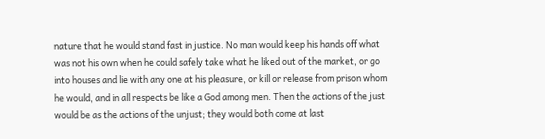nature that he would stand fast in justice. No man would keep his hands off what was not his own when he could safely take what he liked out of the market, or go into houses and lie with any one at his pleasure, or kill or release from prison whom he would, and in all respects be like a God among men. Then the actions of the just would be as the actions of the unjust; they would both come at last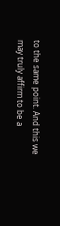to the same point. And this we may truly affirm to be a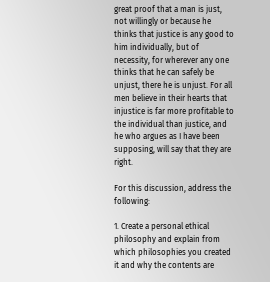great proof that a man is just, not willingly or because he thinks that justice is any good to him individually, but of necessity, for wherever any one thinks that he can safely be unjust, there he is unjust. For all men believe in their hearts that injustice is far more profitable to the individual than justice, and he who argues as I have been supposing, will say that they are right.

For this discussion, address the following:

1. Create a personal ethical philosophy and explain from which philosophies you created it and why the contents are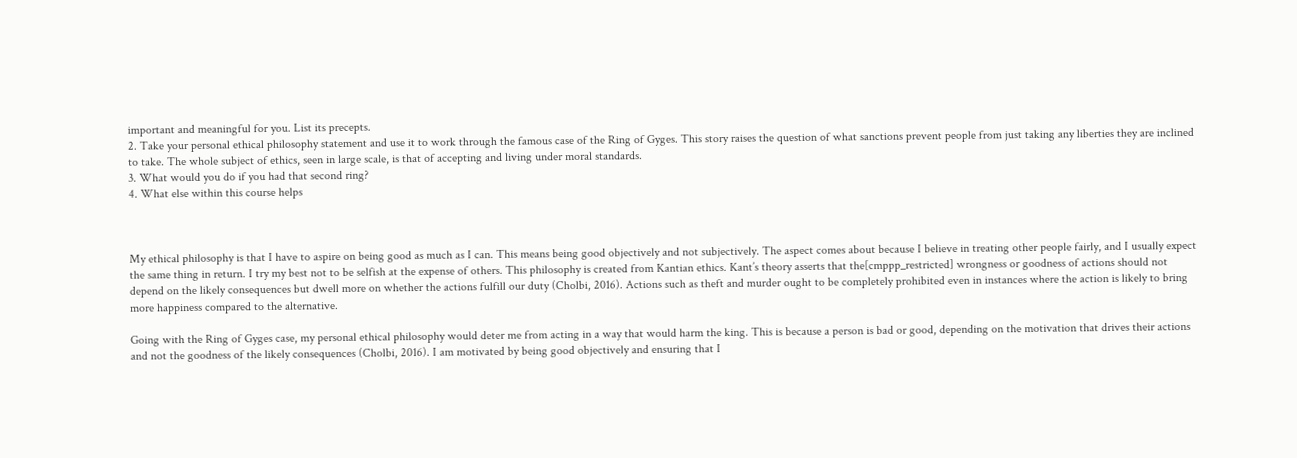important and meaningful for you. List its precepts.
2. Take your personal ethical philosophy statement and use it to work through the famous case of the Ring of Gyges. This story raises the question of what sanctions prevent people from just taking any liberties they are inclined to take. The whole subject of ethics, seen in large scale, is that of accepting and living under moral standards.
3. What would you do if you had that second ring?
4. What else within this course helps



My ethical philosophy is that I have to aspire on being good as much as I can. This means being good objectively and not subjectively. The aspect comes about because I believe in treating other people fairly, and I usually expect the same thing in return. I try my best not to be selfish at the expense of others. This philosophy is created from Kantian ethics. Kant’s theory asserts that the[cmppp_restricted] wrongness or goodness of actions should not depend on the likely consequences but dwell more on whether the actions fulfill our duty (Cholbi, 2016). Actions such as theft and murder ought to be completely prohibited even in instances where the action is likely to bring more happiness compared to the alternative.

Going with the Ring of Gyges case, my personal ethical philosophy would deter me from acting in a way that would harm the king. This is because a person is bad or good, depending on the motivation that drives their actions and not the goodness of the likely consequences (Cholbi, 2016). I am motivated by being good objectively and ensuring that I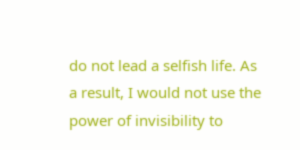do not lead a selfish life. As a result, I would not use the power of invisibility to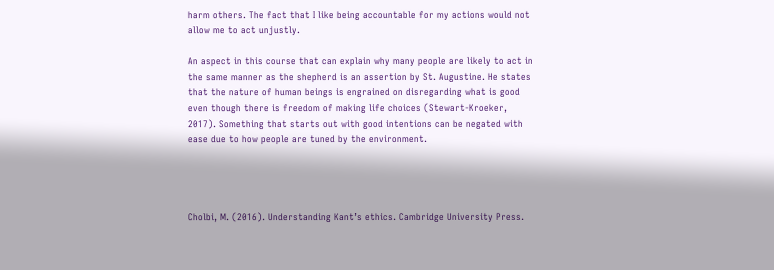harm others. The fact that I like being accountable for my actions would not allow me to act unjustly.

An aspect in this course that can explain why many people are likely to act in the same manner as the shepherd is an assertion by St. Augustine. He states that the nature of human beings is engrained on disregarding what is good even though there is freedom of making life choices (Stewart-Kroeker, 2017). Something that starts out with good intentions can be negated with ease due to how people are tuned by the environment.




Cholbi, M. (2016). Understanding Kant’s ethics. Cambridge University Press.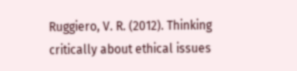Ruggiero, V. R. (2012). Thinking critically about ethical issues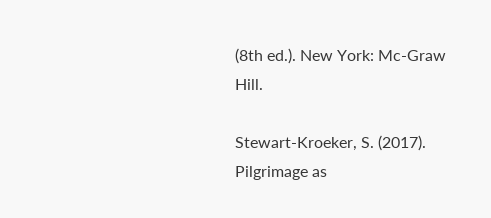(8th ed.). New York: Mc-Graw Hill.

Stewart-Kroeker, S. (2017). Pilgrimage as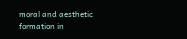moral and aesthetic formation in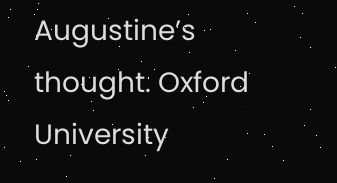Augustine’s thought. Oxford University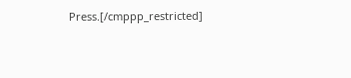Press.[/cmppp_restricted]